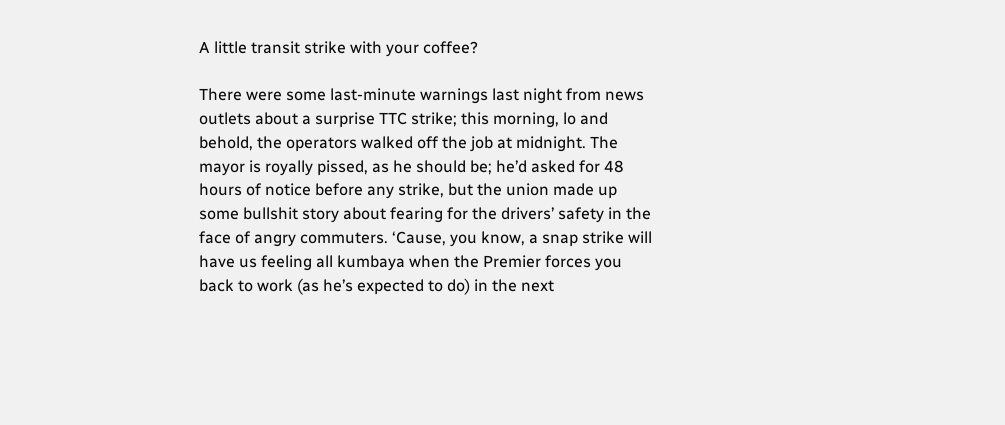A little transit strike with your coffee?

There were some last-minute warnings last night from news outlets about a surprise TTC strike; this morning, lo and behold, the operators walked off the job at midnight. The mayor is royally pissed, as he should be; he’d asked for 48 hours of notice before any strike, but the union made up some bullshit story about fearing for the drivers’ safety in the face of angry commuters. ‘Cause, you know, a snap strike will have us feeling all kumbaya when the Premier forces you back to work (as he’s expected to do) in the next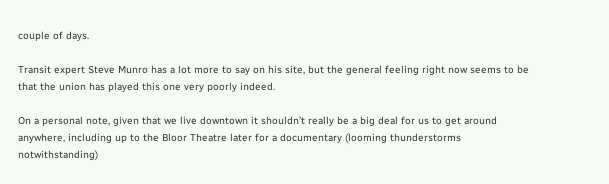couple of days.

Transit expert Steve Munro has a lot more to say on his site, but the general feeling right now seems to be that the union has played this one very poorly indeed.

On a personal note, given that we live downtown it shouldn’t really be a big deal for us to get around anywhere, including up to the Bloor Theatre later for a documentary (looming thunderstorms notwithstanding)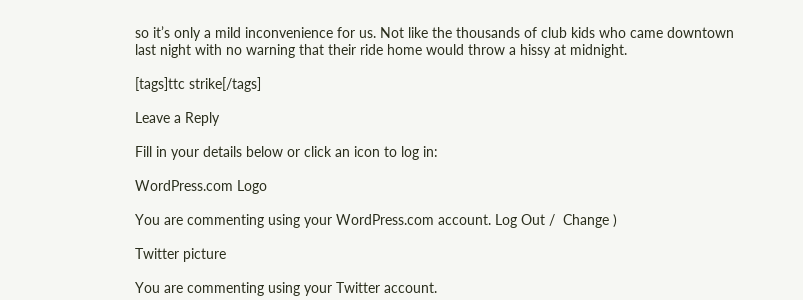so it’s only a mild inconvenience for us. Not like the thousands of club kids who came downtown last night with no warning that their ride home would throw a hissy at midnight.

[tags]ttc strike[/tags]

Leave a Reply

Fill in your details below or click an icon to log in:

WordPress.com Logo

You are commenting using your WordPress.com account. Log Out /  Change )

Twitter picture

You are commenting using your Twitter account.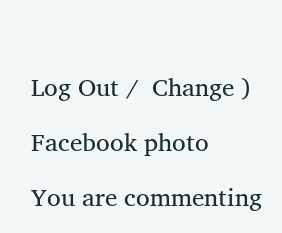Log Out /  Change )

Facebook photo

You are commenting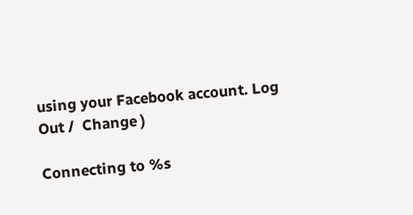using your Facebook account. Log Out /  Change )

Connecting to %s